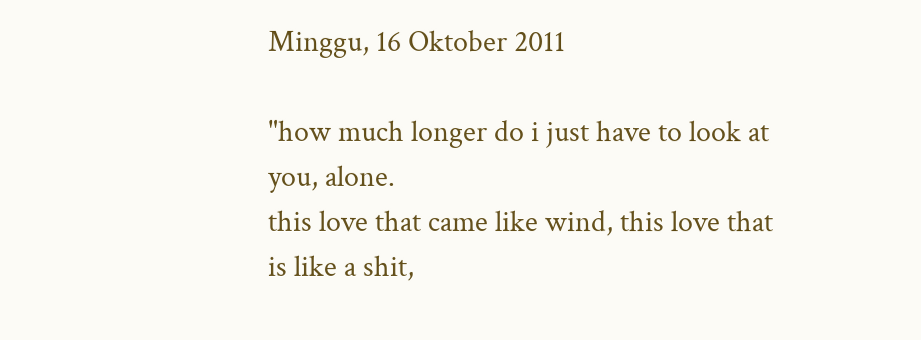Minggu, 16 Oktober 2011

"how much longer do i just have to look at you, alone.
this love that came like wind, this love that is like a shit,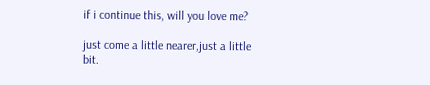if i continue this, will you love me?

just come a little nearer,just a little bit.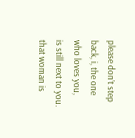please don’t step back, i, the one who loves you,
is still next to you. that woman is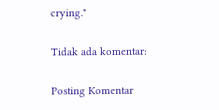crying."

Tidak ada komentar:

Posting Komentar